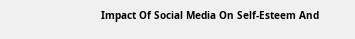Impact Of Social Media On Self-Esteem And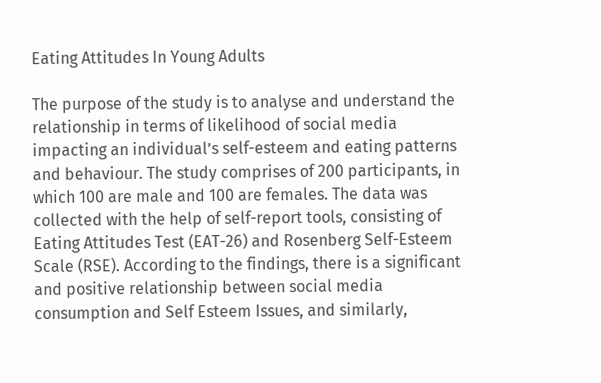Eating Attitudes In Young Adults

The purpose of the study is to analyse and understand the relationship in terms of likelihood of social media impacting an individual’s self-esteem and eating patterns and behaviour. The study comprises of 200 participants, in which 100 are male and 100 are females. The data was collected with the help of self-report tools, consisting of Eating Attitudes Test (EAT-26) and Rosenberg Self-Esteem Scale (RSE). According to the findings, there is a significant and positive relationship between social media consumption and Self Esteem Issues, and similarly,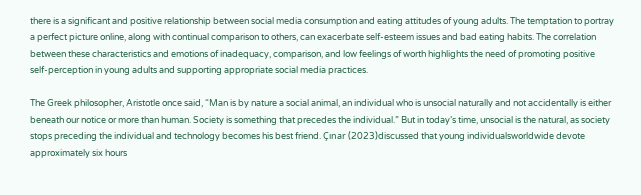there is a significant and positive relationship between social media consumption and eating attitudes of young adults. The temptation to portray a perfect picture online, along with continual comparison to others, can exacerbate self-esteem issues and bad eating habits. The correlation between these characteristics and emotions of inadequacy, comparison, and low feelings of worth highlights the need of promoting positive self-perception in young adults and supporting appropriate social media practices.

The Greek philosopher, Aristotle once said, “Man is by nature a social animal, an individual who is unsocial naturally and not accidentally is either beneath our notice or more than human. Society is something that precedes the individual.” But in today’s time, unsocial is the natural, as society stops preceding the individual and technology becomes his best friend. Çınar (2023)discussed that young individualsworldwide devote approximately six hours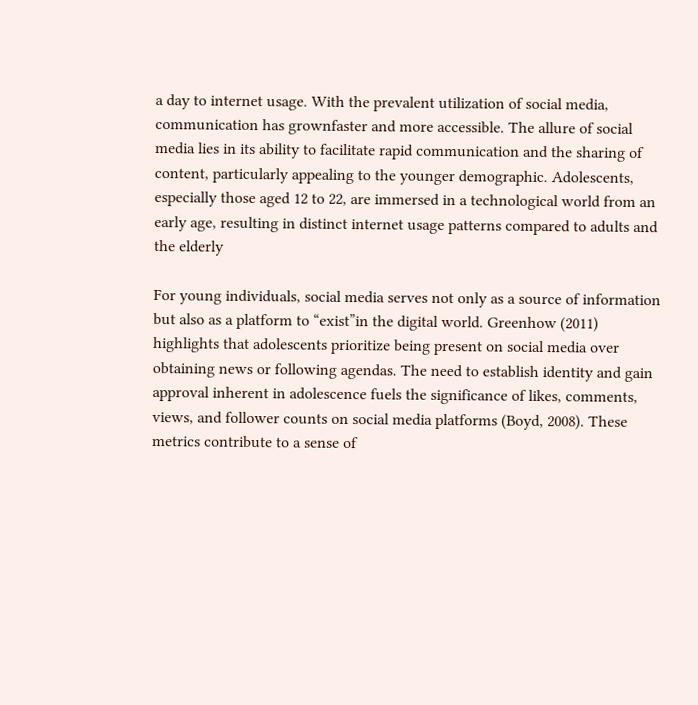a day to internet usage. With the prevalent utilization of social media, communication has grownfaster and more accessible. The allure of social media lies in its ability to facilitate rapid communication and the sharing of content, particularly appealing to the younger demographic. Adolescents, especially those aged 12 to 22, are immersed in a technological world from an early age, resulting in distinct internet usage patterns compared to adults and the elderly

For young individuals, social media serves not only as a source of information but also as a platform to “exist”in the digital world. Greenhow (2011) highlights that adolescents prioritize being present on social media over obtaining news or following agendas. The need to establish identity and gain approval inherent in adolescence fuels the significance of likes, comments, views, and follower counts on social media platforms (Boyd, 2008). These metrics contribute to a sense of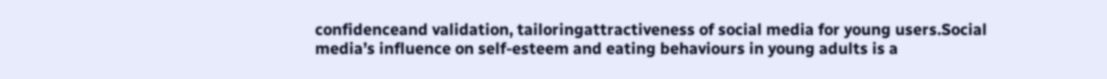confidenceand validation, tailoringattractiveness of social media for young users.Social media’s influence on self-esteem and eating behaviours in young adults is a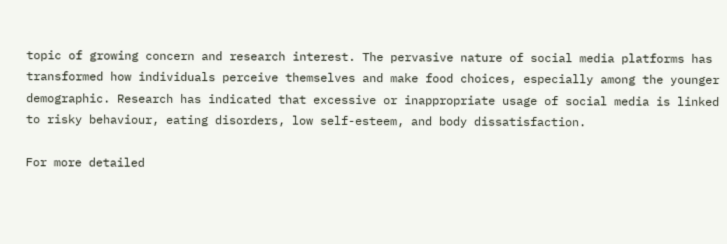topic of growing concern and research interest. The pervasive nature of social media platforms has transformed how individuals perceive themselves and make food choices, especially among the younger demographic. Research has indicated that excessive or inappropriate usage of social media is linked to risky behaviour, eating disorders, low self-esteem, and body dissatisfaction.

For more detailed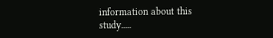information about this study.....